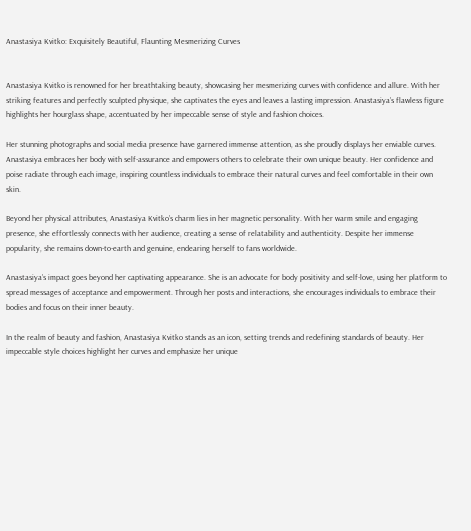Anastasiya Kvitko: Exquisitely Beautiful, Flaunting Mesmerizing Curves


Anastasiya Kvitko is renowned for her breathtaking beauty, showcasing her mesmerizing curves with confidence and allure. With her striking features and perfectly sculpted physique, she captivates the eyes and leaves a lasting impression. Anastasiya’s flawless figure highlights her hourglass shape, accentuated by her impeccable sense of style and fashion choices.

Her stunning photographs and social media presence have garnered immense attention, as she proudly displays her enviable curves. Anastasiya embraces her body with self-assurance and empowers others to celebrate their own unique beauty. Her confidence and poise radiate through each image, inspiring countless individuals to embrace their natural curves and feel comfortable in their own skin.

Beyond her physical attributes, Anastasiya Kvitko’s charm lies in her magnetic personality. With her warm smile and engaging presence, she effortlessly connects with her audience, creating a sense of relatability and authenticity. Despite her immense popularity, she remains down-to-earth and genuine, endearing herself to fans worldwide.

Anastasiya’s impact goes beyond her captivating appearance. She is an advocate for body positivity and self-love, using her platform to spread messages of acceptance and empowerment. Through her posts and interactions, she encourages individuals to embrace their bodies and focus on their inner beauty.

In the realm of beauty and fashion, Anastasiya Kvitko stands as an icon, setting trends and redefining standards of beauty. Her impeccable style choices highlight her curves and emphasize her unique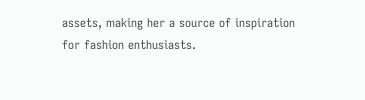assets, making her a source of inspiration for fashion enthusiasts.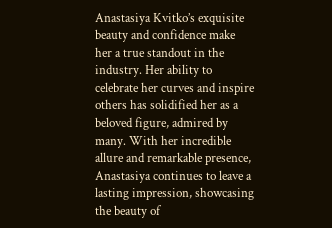Anastasiya Kvitko’s exquisite beauty and confidence make her a true standout in the industry. Her ability to celebrate her curves and inspire others has solidified her as a beloved figure, admired by many. With her incredible allure and remarkable presence, Anastasiya continues to leave a lasting impression, showcasing the beauty of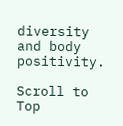diversity and body positivity.

Scroll to Top